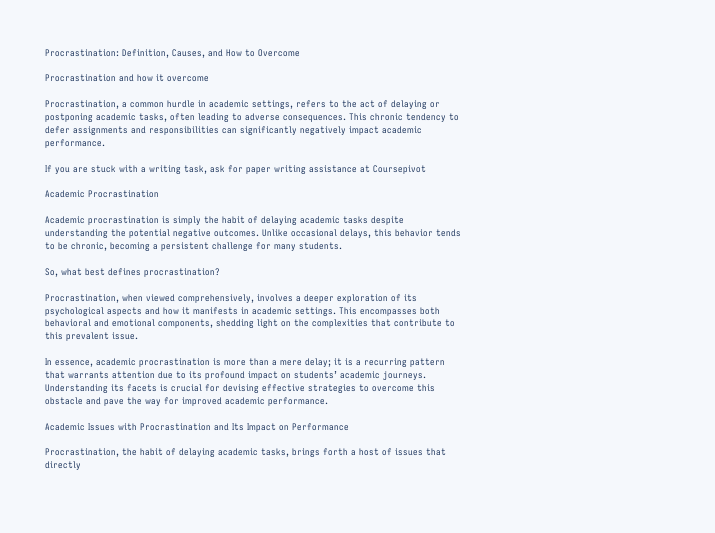Procrastination: Definition, Causes, and How to Overcome

Procrastination and how it overcome

Procrastination, a common hurdle in academic settings, refers to the act of delaying or postponing academic tasks, often leading to adverse consequences. This chronic tendency to defer assignments and responsibilities can significantly negatively impact academic performance.

If you are stuck with a writing task, ask for paper writing assistance at Coursepivot

Academic Procrastination

Academic procrastination is simply the habit of delaying academic tasks despite understanding the potential negative outcomes. Unlike occasional delays, this behavior tends to be chronic, becoming a persistent challenge for many students.

So, what best defines procrastination?

Procrastination, when viewed comprehensively, involves a deeper exploration of its psychological aspects and how it manifests in academic settings. This encompasses both behavioral and emotional components, shedding light on the complexities that contribute to this prevalent issue.

In essence, academic procrastination is more than a mere delay; it is a recurring pattern that warrants attention due to its profound impact on students’ academic journeys. Understanding its facets is crucial for devising effective strategies to overcome this obstacle and pave the way for improved academic performance.

Academic Issues with Procrastination and Its Impact on Performance

Procrastination, the habit of delaying academic tasks, brings forth a host of issues that directly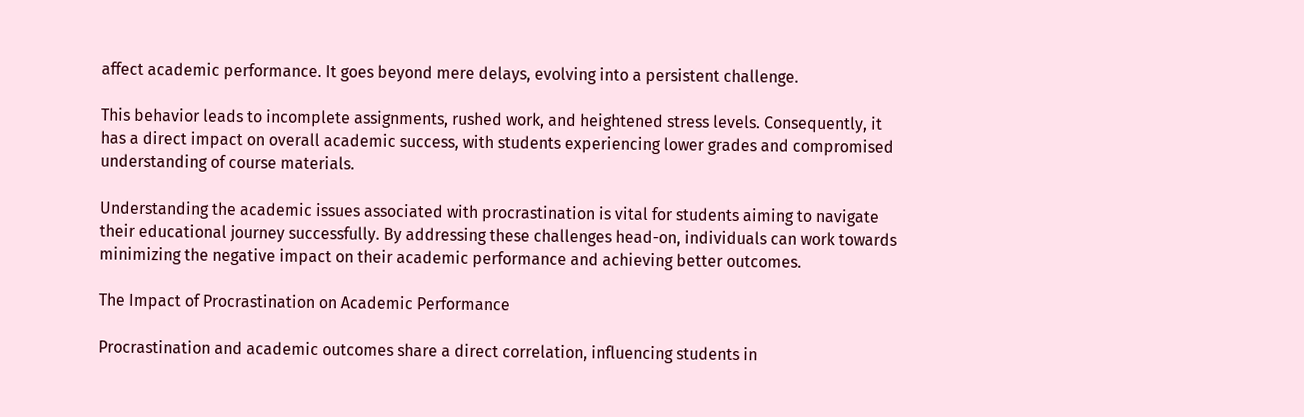affect academic performance. It goes beyond mere delays, evolving into a persistent challenge.

This behavior leads to incomplete assignments, rushed work, and heightened stress levels. Consequently, it has a direct impact on overall academic success, with students experiencing lower grades and compromised understanding of course materials.

Understanding the academic issues associated with procrastination is vital for students aiming to navigate their educational journey successfully. By addressing these challenges head-on, individuals can work towards minimizing the negative impact on their academic performance and achieving better outcomes.

The Impact of Procrastination on Academic Performance

Procrastination and academic outcomes share a direct correlation, influencing students in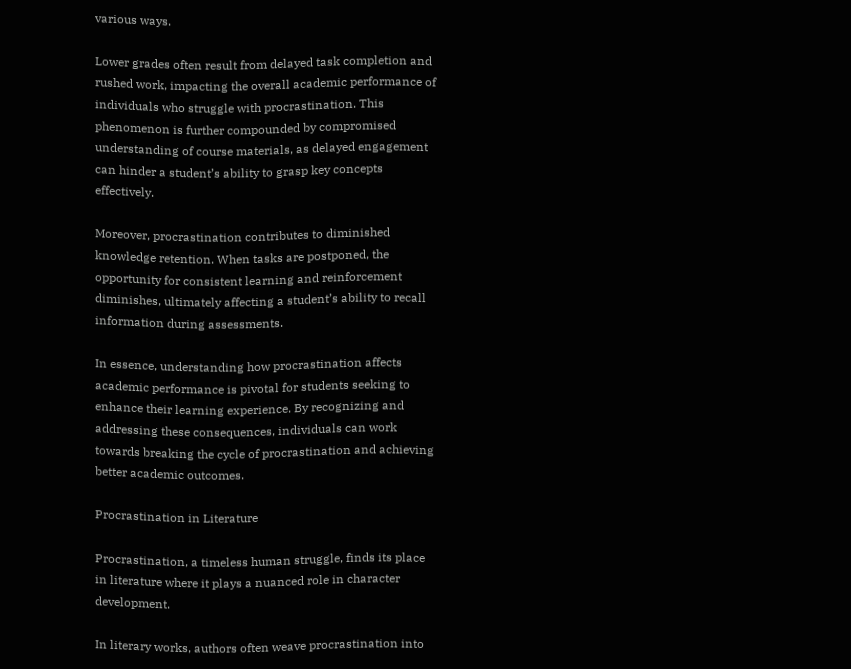various ways.

Lower grades often result from delayed task completion and rushed work, impacting the overall academic performance of individuals who struggle with procrastination. This phenomenon is further compounded by compromised understanding of course materials, as delayed engagement can hinder a student’s ability to grasp key concepts effectively.

Moreover, procrastination contributes to diminished knowledge retention. When tasks are postponed, the opportunity for consistent learning and reinforcement diminishes, ultimately affecting a student’s ability to recall information during assessments.

In essence, understanding how procrastination affects academic performance is pivotal for students seeking to enhance their learning experience. By recognizing and addressing these consequences, individuals can work towards breaking the cycle of procrastination and achieving better academic outcomes.

Procrastination in Literature

Procrastination, a timeless human struggle, finds its place in literature where it plays a nuanced role in character development.

In literary works, authors often weave procrastination into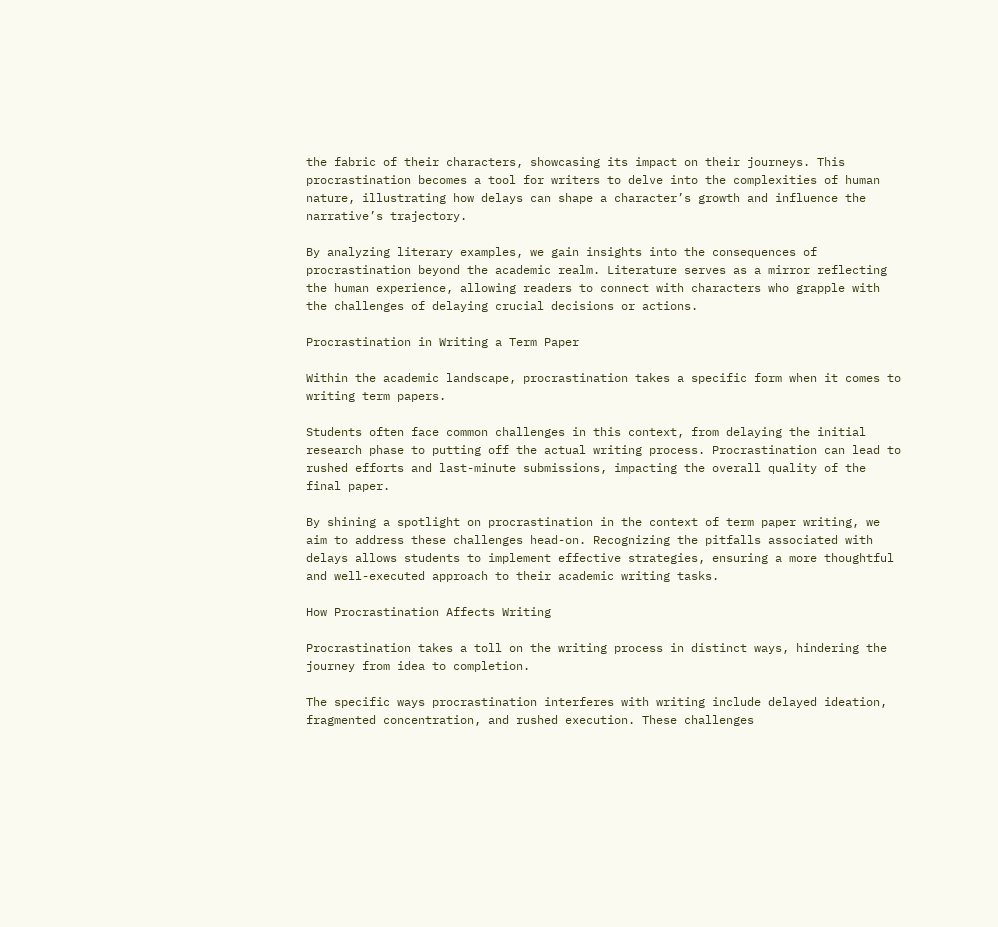the fabric of their characters, showcasing its impact on their journeys. This procrastination becomes a tool for writers to delve into the complexities of human nature, illustrating how delays can shape a character’s growth and influence the narrative’s trajectory.

By analyzing literary examples, we gain insights into the consequences of procrastination beyond the academic realm. Literature serves as a mirror reflecting the human experience, allowing readers to connect with characters who grapple with the challenges of delaying crucial decisions or actions.

Procrastination in Writing a Term Paper

Within the academic landscape, procrastination takes a specific form when it comes to writing term papers.

Students often face common challenges in this context, from delaying the initial research phase to putting off the actual writing process. Procrastination can lead to rushed efforts and last-minute submissions, impacting the overall quality of the final paper.

By shining a spotlight on procrastination in the context of term paper writing, we aim to address these challenges head-on. Recognizing the pitfalls associated with delays allows students to implement effective strategies, ensuring a more thoughtful and well-executed approach to their academic writing tasks.

How Procrastination Affects Writing

Procrastination takes a toll on the writing process in distinct ways, hindering the journey from idea to completion.

The specific ways procrastination interferes with writing include delayed ideation, fragmented concentration, and rushed execution. These challenges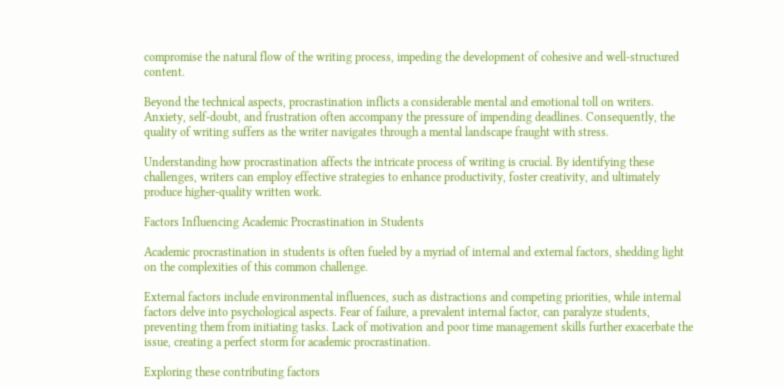compromise the natural flow of the writing process, impeding the development of cohesive and well-structured content.

Beyond the technical aspects, procrastination inflicts a considerable mental and emotional toll on writers. Anxiety, self-doubt, and frustration often accompany the pressure of impending deadlines. Consequently, the quality of writing suffers as the writer navigates through a mental landscape fraught with stress.

Understanding how procrastination affects the intricate process of writing is crucial. By identifying these challenges, writers can employ effective strategies to enhance productivity, foster creativity, and ultimately produce higher-quality written work.

Factors Influencing Academic Procrastination in Students

Academic procrastination in students is often fueled by a myriad of internal and external factors, shedding light on the complexities of this common challenge.

External factors include environmental influences, such as distractions and competing priorities, while internal factors delve into psychological aspects. Fear of failure, a prevalent internal factor, can paralyze students, preventing them from initiating tasks. Lack of motivation and poor time management skills further exacerbate the issue, creating a perfect storm for academic procrastination.

Exploring these contributing factors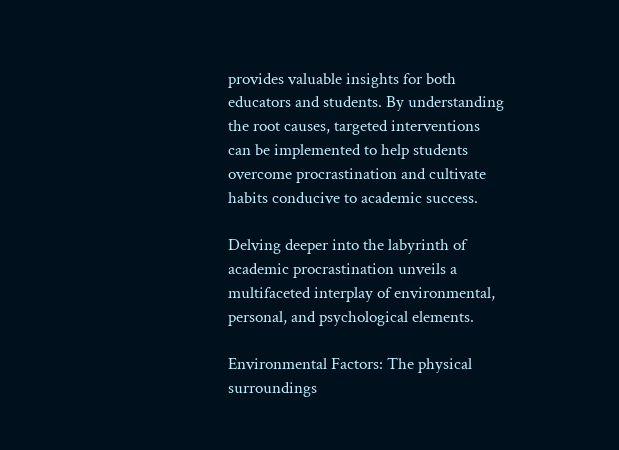provides valuable insights for both educators and students. By understanding the root causes, targeted interventions can be implemented to help students overcome procrastination and cultivate habits conducive to academic success.

Delving deeper into the labyrinth of academic procrastination unveils a multifaceted interplay of environmental, personal, and psychological elements.

Environmental Factors: The physical surroundings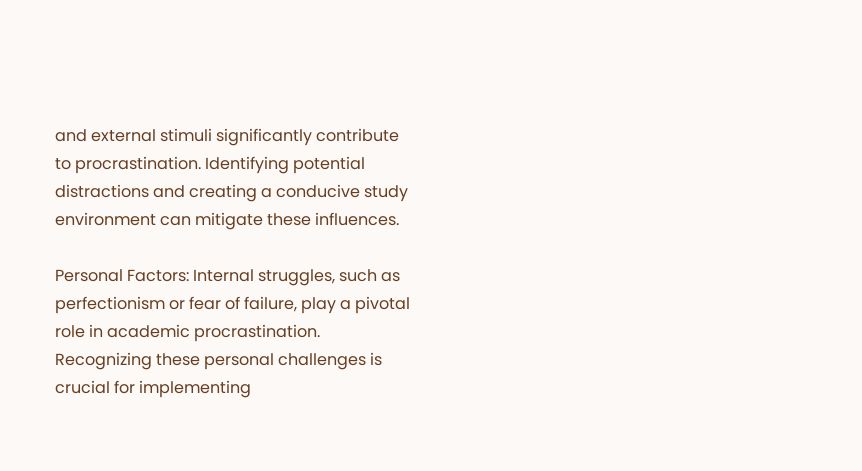and external stimuli significantly contribute to procrastination. Identifying potential distractions and creating a conducive study environment can mitigate these influences.

Personal Factors: Internal struggles, such as perfectionism or fear of failure, play a pivotal role in academic procrastination. Recognizing these personal challenges is crucial for implementing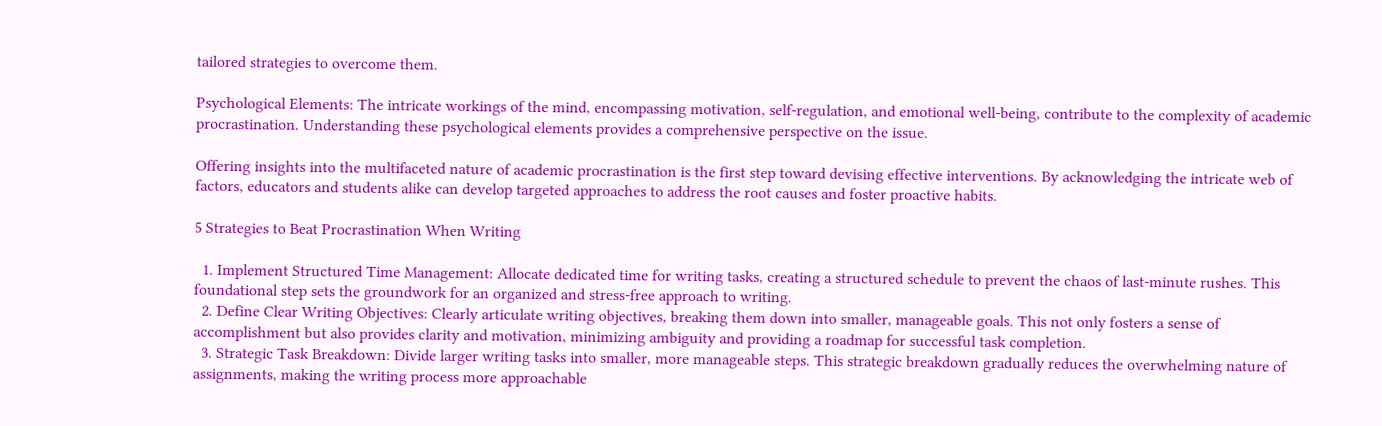tailored strategies to overcome them.

Psychological Elements: The intricate workings of the mind, encompassing motivation, self-regulation, and emotional well-being, contribute to the complexity of academic procrastination. Understanding these psychological elements provides a comprehensive perspective on the issue.

Offering insights into the multifaceted nature of academic procrastination is the first step toward devising effective interventions. By acknowledging the intricate web of factors, educators and students alike can develop targeted approaches to address the root causes and foster proactive habits.

5 Strategies to Beat Procrastination When Writing

  1. Implement Structured Time Management: Allocate dedicated time for writing tasks, creating a structured schedule to prevent the chaos of last-minute rushes. This foundational step sets the groundwork for an organized and stress-free approach to writing.
  2. Define Clear Writing Objectives: Clearly articulate writing objectives, breaking them down into smaller, manageable goals. This not only fosters a sense of accomplishment but also provides clarity and motivation, minimizing ambiguity and providing a roadmap for successful task completion.
  3. Strategic Task Breakdown: Divide larger writing tasks into smaller, more manageable steps. This strategic breakdown gradually reduces the overwhelming nature of assignments, making the writing process more approachable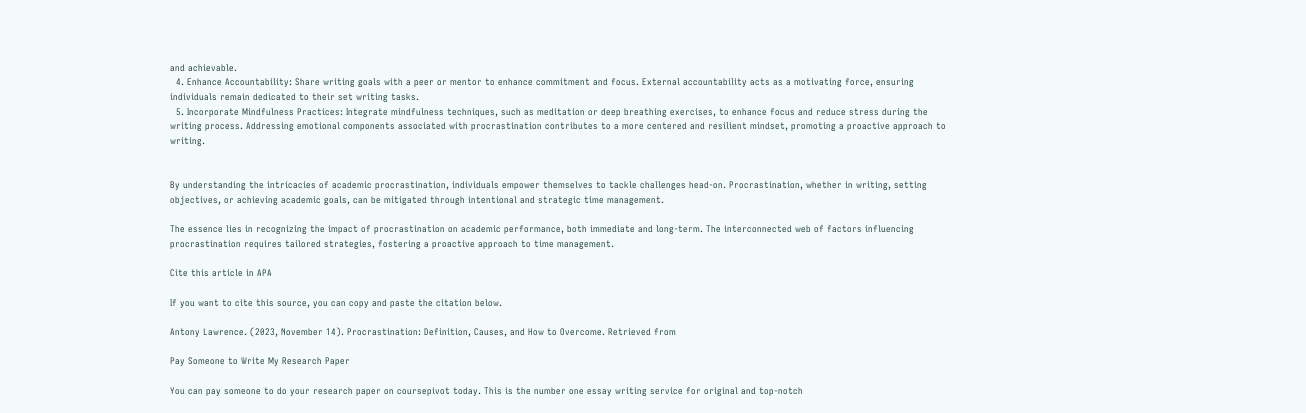and achievable.
  4. Enhance Accountability: Share writing goals with a peer or mentor to enhance commitment and focus. External accountability acts as a motivating force, ensuring individuals remain dedicated to their set writing tasks.
  5. Incorporate Mindfulness Practices: Integrate mindfulness techniques, such as meditation or deep breathing exercises, to enhance focus and reduce stress during the writing process. Addressing emotional components associated with procrastination contributes to a more centered and resilient mindset, promoting a proactive approach to writing.


By understanding the intricacies of academic procrastination, individuals empower themselves to tackle challenges head-on. Procrastination, whether in writing, setting objectives, or achieving academic goals, can be mitigated through intentional and strategic time management.

The essence lies in recognizing the impact of procrastination on academic performance, both immediate and long-term. The interconnected web of factors influencing procrastination requires tailored strategies, fostering a proactive approach to time management.

Cite this article in APA

If you want to cite this source, you can copy and paste the citation below.

Antony Lawrence. (2023, November 14). Procrastination: Definition, Causes, and How to Overcome. Retrieved from

Pay Someone to Write My Research Paper

You can pay someone to do your research paper on coursepivot today. This is the number one essay writing service for original and top-notch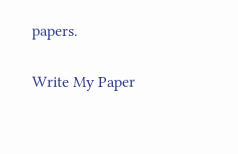papers.

Write My Paper